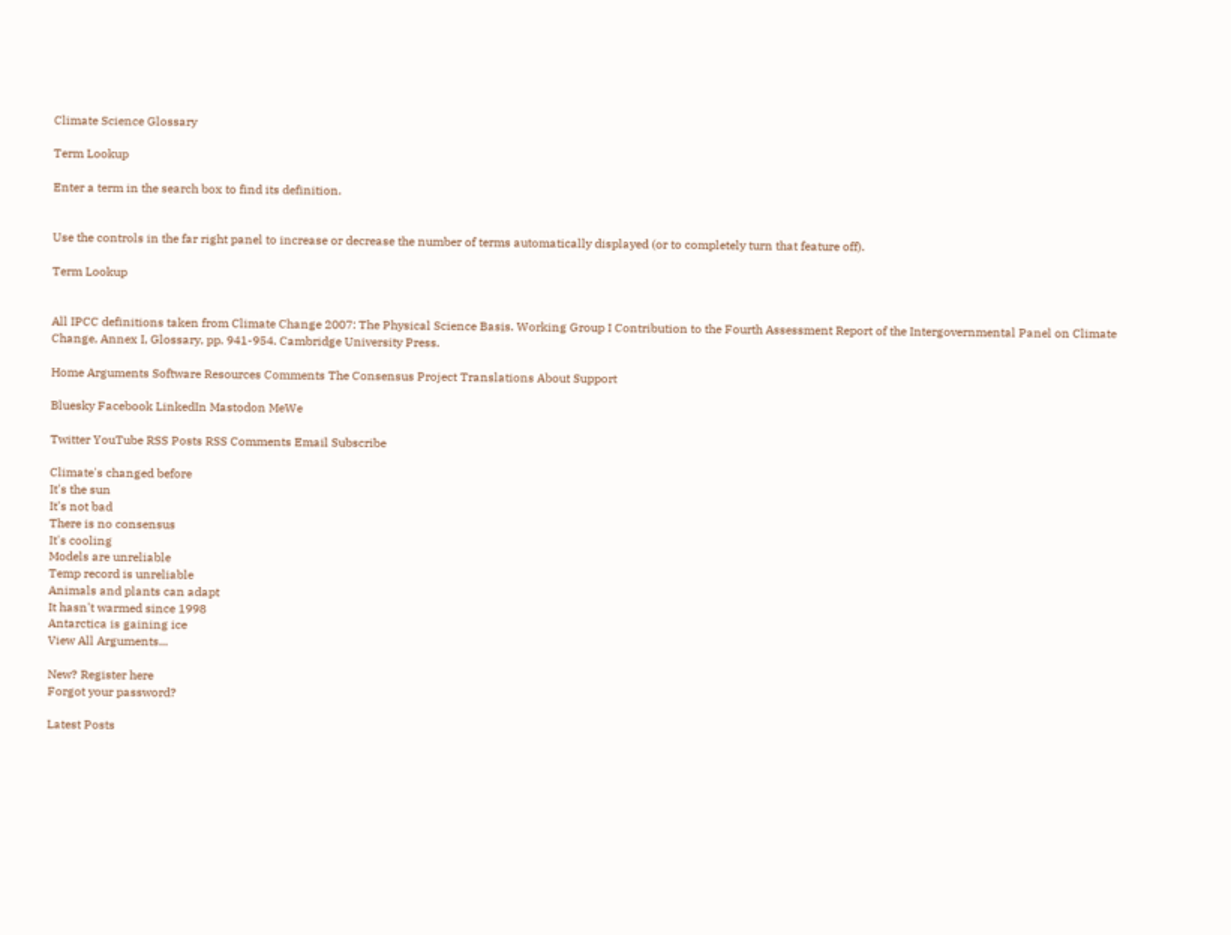Climate Science Glossary

Term Lookup

Enter a term in the search box to find its definition.


Use the controls in the far right panel to increase or decrease the number of terms automatically displayed (or to completely turn that feature off).

Term Lookup


All IPCC definitions taken from Climate Change 2007: The Physical Science Basis. Working Group I Contribution to the Fourth Assessment Report of the Intergovernmental Panel on Climate Change, Annex I, Glossary, pp. 941-954. Cambridge University Press.

Home Arguments Software Resources Comments The Consensus Project Translations About Support

Bluesky Facebook LinkedIn Mastodon MeWe

Twitter YouTube RSS Posts RSS Comments Email Subscribe

Climate's changed before
It's the sun
It's not bad
There is no consensus
It's cooling
Models are unreliable
Temp record is unreliable
Animals and plants can adapt
It hasn't warmed since 1998
Antarctica is gaining ice
View All Arguments...

New? Register here
Forgot your password?

Latest Posts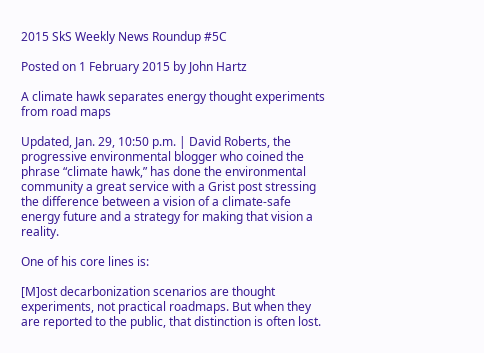2015 SkS Weekly News Roundup #5C

Posted on 1 February 2015 by John Hartz

A climate hawk separates energy thought experiments from road maps

Updated, Jan. 29, 10:50 p.m. | David Roberts, the progressive environmental blogger who coined the phrase “climate hawk,” has done the environmental community a great service with a Grist post stressing the difference between a vision of a climate-safe energy future and a strategy for making that vision a reality.

One of his core lines is:

[M]ost decarbonization scenarios are thought experiments, not practical roadmaps. But when they are reported to the public, that distinction is often lost.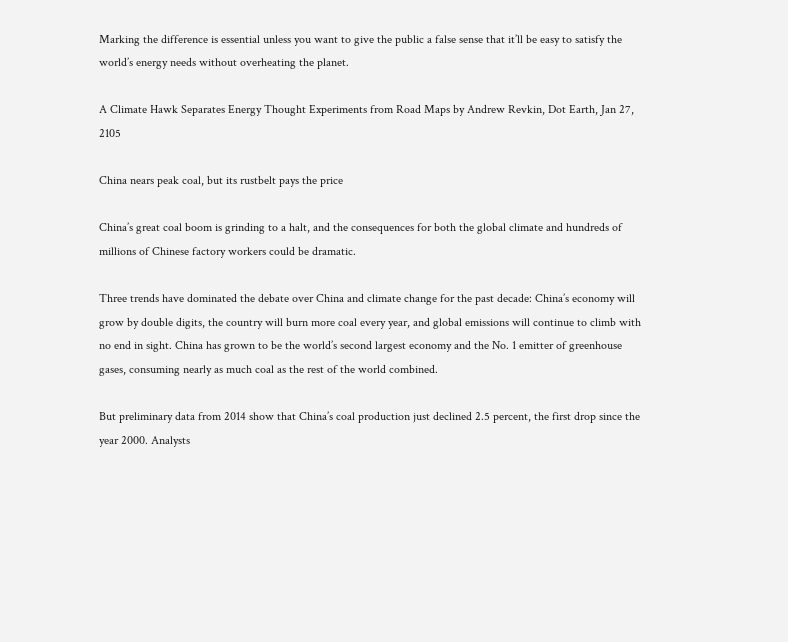Marking the difference is essential unless you want to give the public a false sense that it’ll be easy to satisfy the world’s energy needs without overheating the planet.

A Climate Hawk Separates Energy Thought Experiments from Road Maps by Andrew Revkin, Dot Earth, Jan 27, 2105

China nears peak coal, but its rustbelt pays the price

China’s great coal boom is grinding to a halt, and the consequences for both the global climate and hundreds of millions of Chinese factory workers could be dramatic.

Three trends have dominated the debate over China and climate change for the past decade: China’s economy will grow by double digits, the country will burn more coal every year, and global emissions will continue to climb with no end in sight. China has grown to be the world’s second largest economy and the No. 1 emitter of greenhouse gases, consuming nearly as much coal as the rest of the world combined.

But preliminary data from 2014 show that China’s coal production just declined 2.5 percent, the first drop since the year 2000. Analysts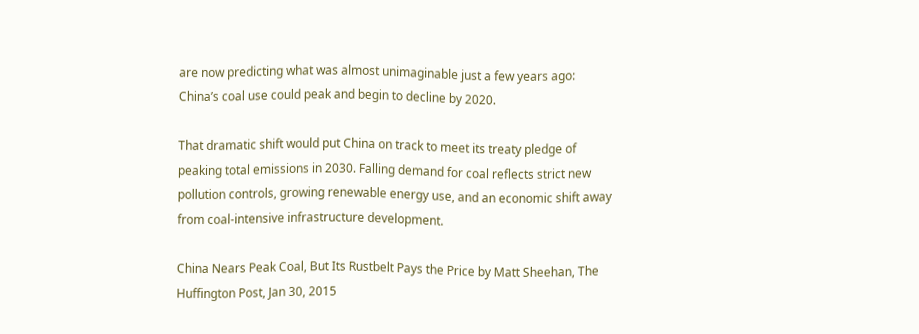are now predicting what was almost unimaginable just a few years ago: China’s coal use could peak and begin to decline by 2020.

That dramatic shift would put China on track to meet its treaty pledge of peaking total emissions in 2030. Falling demand for coal reflects strict new pollution controls, growing renewable energy use, and an economic shift away from coal-intensive infrastructure development.

China Nears Peak Coal, But Its Rustbelt Pays the Price by Matt Sheehan, The Huffington Post, Jan 30, 2015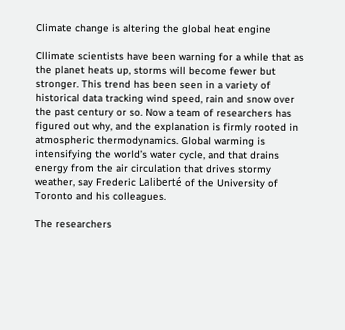Climate change is altering the global heat engine

Cllimate scientists have been warning for a while that as the planet heats up, storms will become fewer but stronger. This trend has been seen in a variety of historical data tracking wind speed, rain and snow over the past century or so. Now a team of researchers has figured out why, and the explanation is firmly rooted in atmospheric thermodynamics. Global warming is intensifying the world’s water cycle, and that drains energy from the air circulation that drives stormy weather, say Frederic Laliberté of the University of Toronto and his colleagues.

The researchers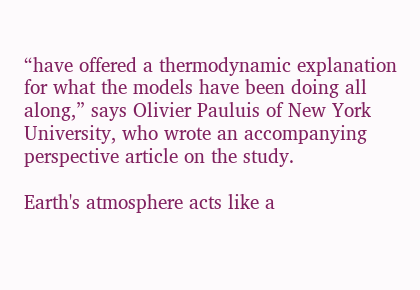“have offered a thermodynamic explanation for what the models have been doing all along,” says Olivier Pauluis of New York University, who wrote an accompanying perspective article on the study.

Earth's atmosphere acts like a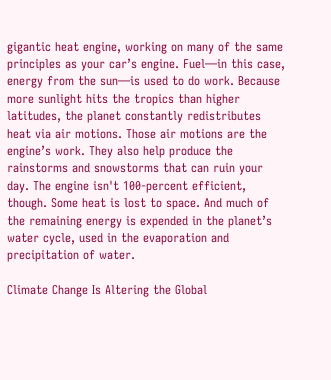gigantic heat engine, working on many of the same principles as your car’s engine. Fuel—in this case, energy from the sun—is used to do work. Because more sunlight hits the tropics than higher latitudes, the planet constantly redistributes heat via air motions. Those air motions are the engine’s work. They also help produce the rainstorms and snowstorms that can ruin your day. The engine isn't 100-percent efficient, though. Some heat is lost to space. And much of the remaining energy is expended in the planet’s water cycle, used in the evaporation and precipitation of water.

Climate Change Is Altering the Global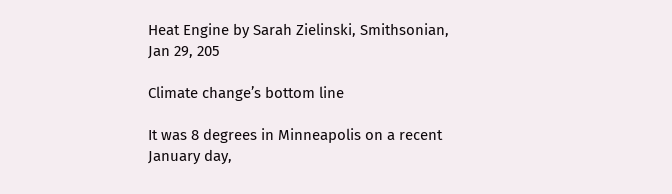Heat Engine by Sarah Zielinski, Smithsonian, Jan 29, 205

Climate change’s bottom line

It was 8 degrees in Minneapolis on a recent January day,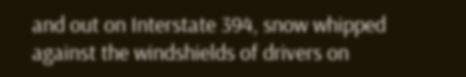and out on Interstate 394, snow whipped against the windshields of drivers on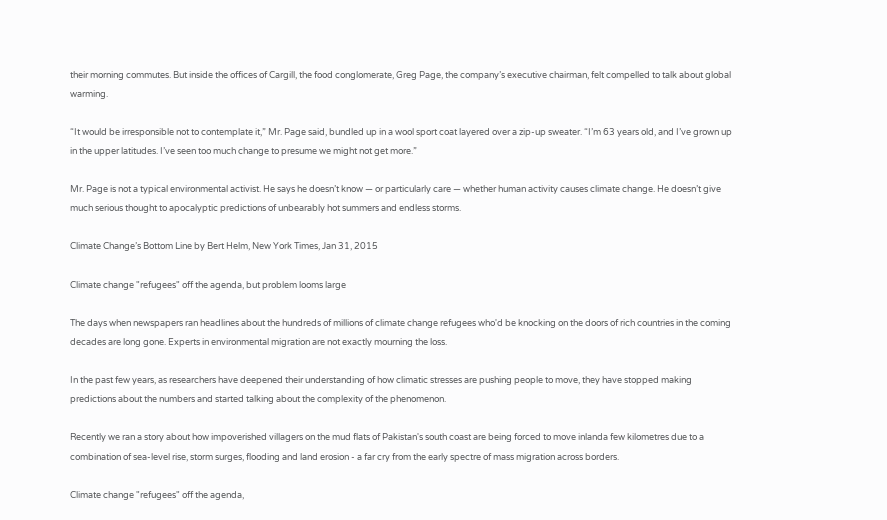their morning commutes. But inside the offices of Cargill, the food conglomerate, Greg Page, the company’s executive chairman, felt compelled to talk about global warming.

“It would be irresponsible not to contemplate it,” Mr. Page said, bundled up in a wool sport coat layered over a zip-up sweater. “I’m 63 years old, and I’ve grown up in the upper latitudes. I’ve seen too much change to presume we might not get more.”

Mr. Page is not a typical environmental activist. He says he doesn’t know — or particularly care — whether human activity causes climate change. He doesn’t give much serious thought to apocalyptic predictions of unbearably hot summers and endless storms.

Climate Change’s Bottom Line by Bert Helm, New York Times, Jan 31, 2015

Climate change "refugees" off the agenda, but problem looms large

The days when newspapers ran headlines about the hundreds of millions of climate change refugees who'd be knocking on the doors of rich countries in the coming decades are long gone. Experts in environmental migration are not exactly mourning the loss.

In the past few years, as researchers have deepened their understanding of how climatic stresses are pushing people to move, they have stopped making predictions about the numbers and started talking about the complexity of the phenomenon.

Recently we ran a story about how impoverished villagers on the mud flats of Pakistan's south coast are being forced to move inlanda few kilometres due to a combination of sea-level rise, storm surges, flooding and land erosion - a far cry from the early spectre of mass migration across borders.

Climate change "refugees" off the agenda,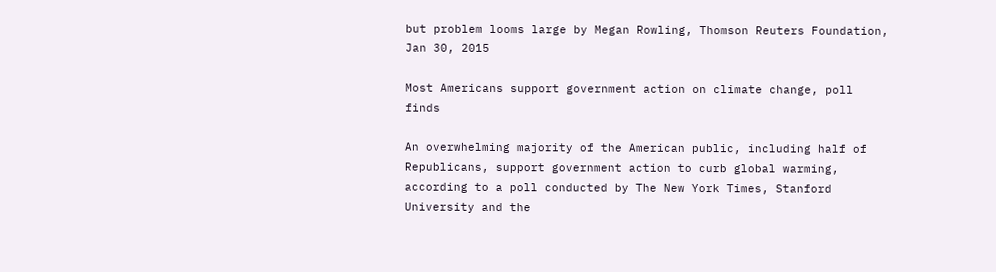but problem looms large by Megan Rowling, Thomson Reuters Foundation, Jan 30, 2015

Most Americans support government action on climate change, poll finds

An overwhelming majority of the American public, including half of Republicans, support government action to curb global warming, according to a poll conducted by The New York Times, Stanford University and the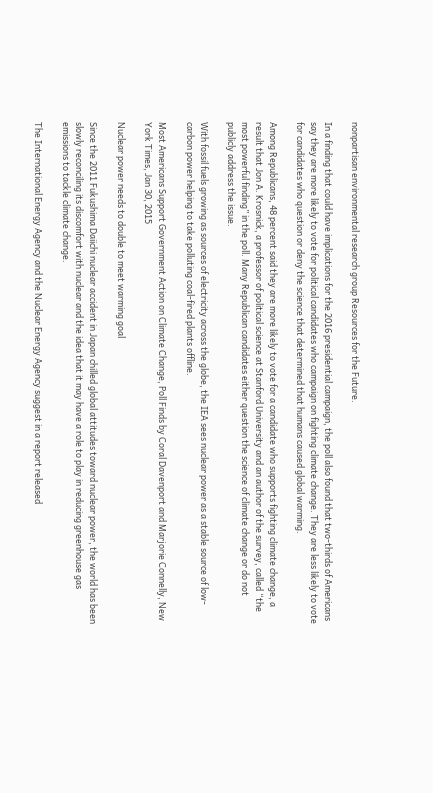nonpartisan environmental research group Resources for the Future.

In a finding that could have implications for the 2016 presidential campaign, the poll also found that two-thirds of Americans say they are more likely to vote for political candidates who campaign on fighting climate change. They are less likely to vote for candidates who question or deny the science that determined that humans caused global warming.

Among Republicans, 48 percent said they are more likely to vote for a candidate who supports fighting climate change, a result that Jon A. Krosnick, a professor of political science at Stanford University and an author of the survey, called “the most powerful finding” in the poll. Many Republican candidates either question the science of climate change or do not publicly address the issue.

With fossil fuels growing as sources of electricity across the globe, the IEA sees nuclear power as a stable source of low-carbon power helping to take polluting coal-fired plants offline.

Most Americans Support Government Action on Climate Change, Poll Finds by Coral Davenport and Marjorie Connelly, New York Times, Jan 30, 2015

Nuclear power needs to double to meet warming goal

Since the 2011 Fukushima Daiichi nuclear accident in Japan chilled global attitudes toward nuclear power, the world has been slowly reconciling its discomfort with nuclear and the idea that it may have a role to play in reducing greenhouse gas emissions to tackle climate change.

The International Energy Agency and the Nuclear Energy Agency suggest in a report released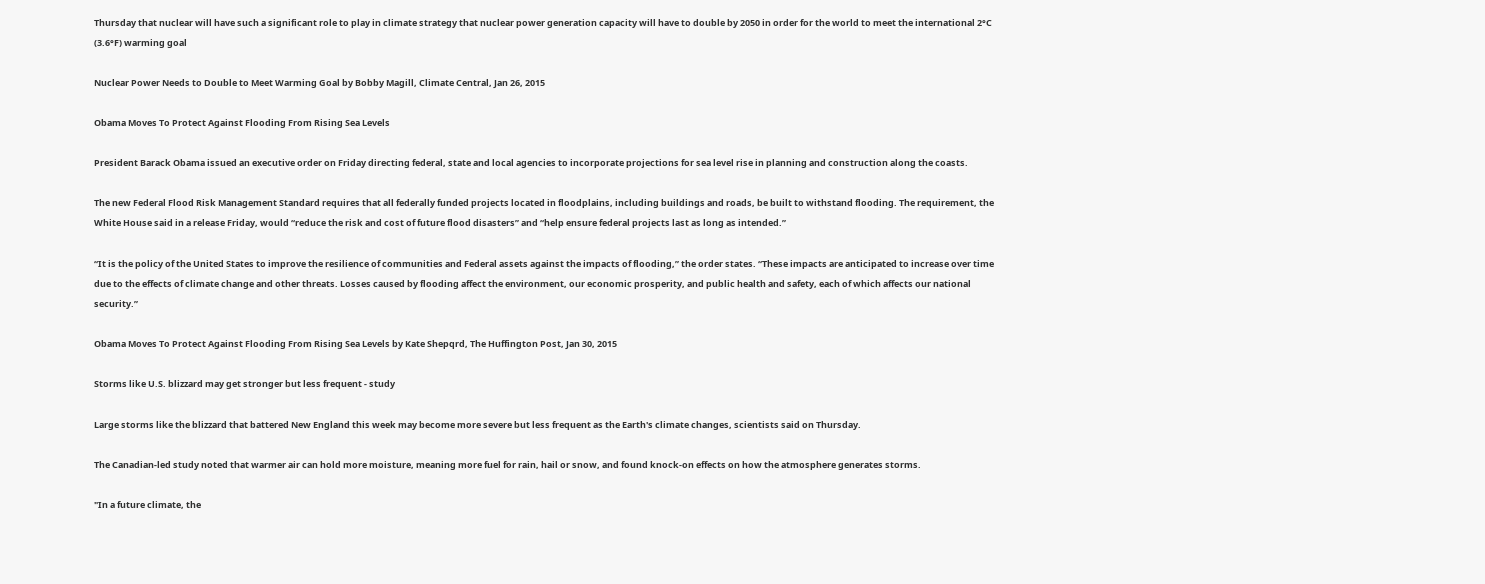Thursday that nuclear will have such a significant role to play in climate strategy that nuclear power generation capacity will have to double by 2050 in order for the world to meet the international 2°C (3.6°F) warming goal

Nuclear Power Needs to Double to Meet Warming Goal by Bobby Magill, Climate Central, Jan 26, 2015

Obama Moves To Protect Against Flooding From Rising Sea Levels

President Barack Obama issued an executive order on Friday directing federal, state and local agencies to incorporate projections for sea level rise in planning and construction along the coasts.

The new Federal Flood Risk Management Standard requires that all federally funded projects located in floodplains, including buildings and roads, be built to withstand flooding. The requirement, the White House said in a release Friday, would “reduce the risk and cost of future flood disasters” and “help ensure federal projects last as long as intended.”

“It is the policy of the United States to improve the resilience of communities and Federal assets against the impacts of flooding,” the order states. “These impacts are anticipated to increase over time due to the effects of climate change and other threats. Losses caused by flooding affect the environment, our economic prosperity, and public health and safety, each of which affects our national security.”

Obama Moves To Protect Against Flooding From Rising Sea Levels by Kate Shepqrd, The Huffington Post, Jan 30, 2015

Storms like U.S. blizzard may get stronger but less frequent - study

Large storms like the blizzard that battered New England this week may become more severe but less frequent as the Earth's climate changes, scientists said on Thursday.

The Canadian-led study noted that warmer air can hold more moisture, meaning more fuel for rain, hail or snow, and found knock-on effects on how the atmosphere generates storms.

"In a future climate, the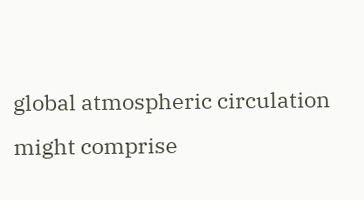global atmospheric circulation might comprise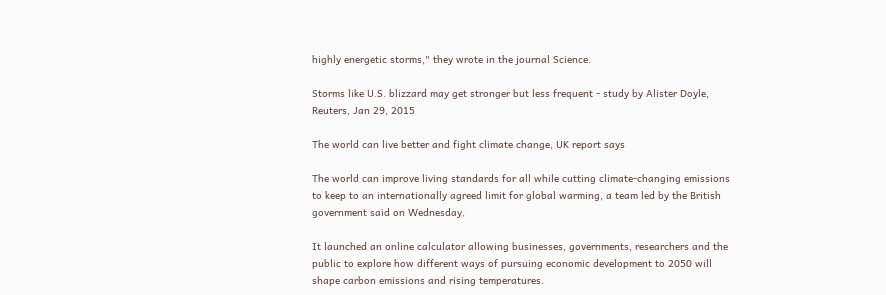highly energetic storms," they wrote in the journal Science.

Storms like U.S. blizzard may get stronger but less frequent - study by Alister Doyle, Reuters, Jan 29, 2015

The world can live better and fight climate change, UK report says

The world can improve living standards for all while cutting climate-changing emissions to keep to an internationally agreed limit for global warming, a team led by the British government said on Wednesday.

It launched an online calculator allowing businesses, governments, researchers and the public to explore how different ways of pursuing economic development to 2050 will shape carbon emissions and rising temperatures.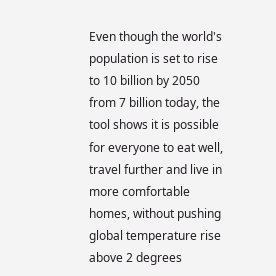Even though the world's population is set to rise to 10 billion by 2050 from 7 billion today, the tool shows it is possible for everyone to eat well, travel further and live in more comfortable homes, without pushing global temperature rise above 2 degrees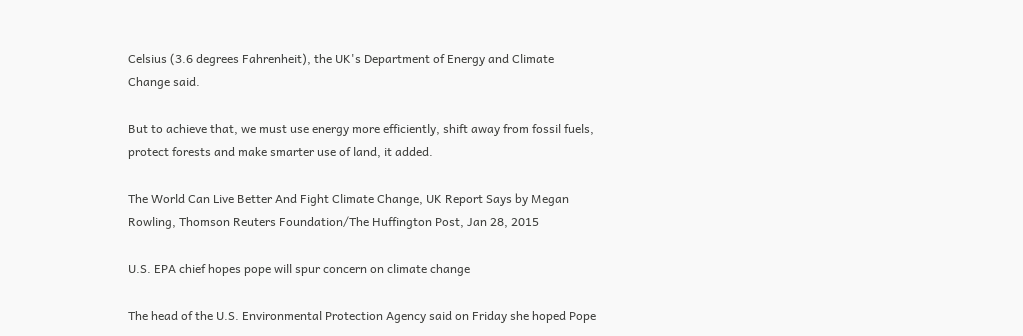Celsius (3.6 degrees Fahrenheit), the UK's Department of Energy and Climate Change said.

But to achieve that, we must use energy more efficiently, shift away from fossil fuels, protect forests and make smarter use of land, it added.

The World Can Live Better And Fight Climate Change, UK Report Says by Megan Rowling, Thomson Reuters Foundation/The Huffington Post, Jan 28, 2015

U.S. EPA chief hopes pope will spur concern on climate change

The head of the U.S. Environmental Protection Agency said on Friday she hoped Pope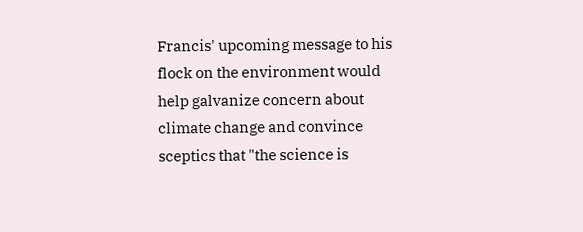Francis' upcoming message to his flock on the environment would help galvanize concern about climate change and convince sceptics that "the science is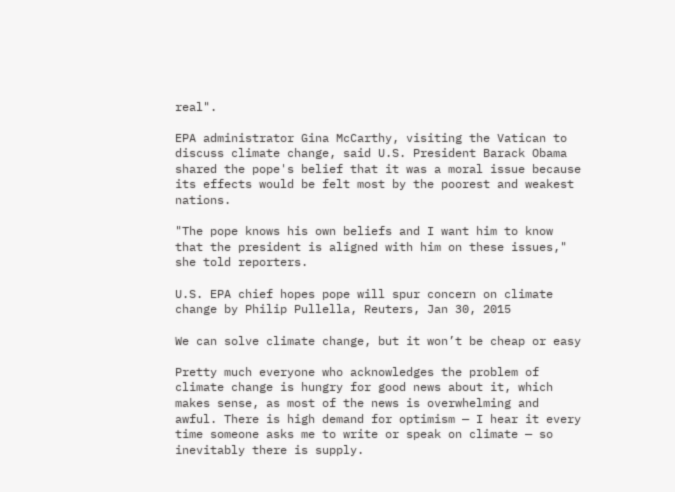real".

EPA administrator Gina McCarthy, visiting the Vatican to discuss climate change, said U.S. President Barack Obama shared the pope's belief that it was a moral issue because its effects would be felt most by the poorest and weakest nations.

"The pope knows his own beliefs and I want him to know that the president is aligned with him on these issues," she told reporters.

U.S. EPA chief hopes pope will spur concern on climate change by Philip Pullella, Reuters, Jan 30, 2015

We can solve climate change, but it won’t be cheap or easy

Pretty much everyone who acknowledges the problem of climate change is hungry for good news about it, which makes sense, as most of the news is overwhelming and awful. There is high demand for optimism — I hear it every time someone asks me to write or speak on climate — so inevitably there is supply.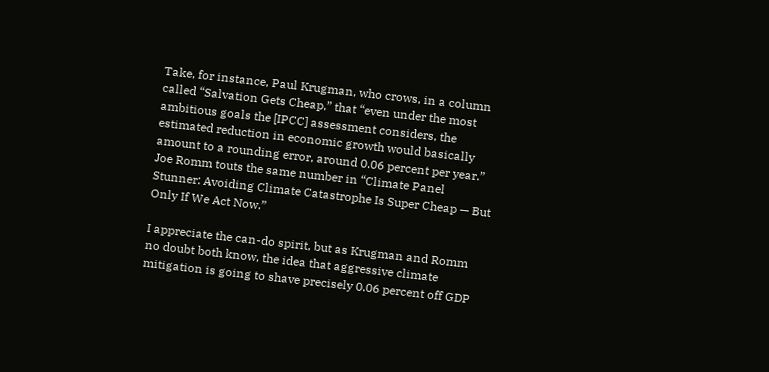Take, for instance, Paul Krugman, who crows, in a column called “Salvation Gets Cheap,” that “even under the most ambitious goals the [IPCC] assessment considers, the estimated reduction in economic growth would basically amount to a rounding error, around 0.06 percent per year.” Joe Romm touts the same number in “Climate Panel Stunner: Avoiding Climate Catastrophe Is Super Cheap — But Only If We Act Now.”

I appreciate the can-do spirit, but as Krugman and Romm no doubt both know, the idea that aggressive climate mitigation is going to shave precisely 0.06 percent off GDP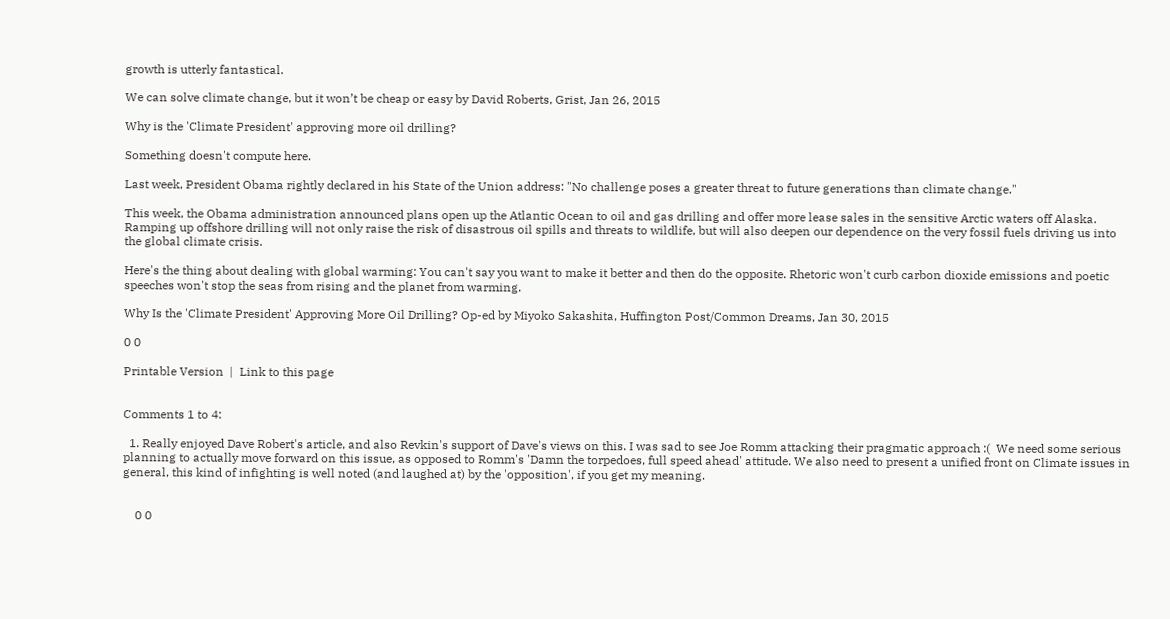growth is utterly fantastical.

We can solve climate change, but it won’t be cheap or easy by David Roberts, Grist, Jan 26, 2015

Why is the 'Climate President' approving more oil drilling?

Something doesn't compute here.

Last week, President Obama rightly declared in his State of the Union address: "No challenge poses a greater threat to future generations than climate change."

This week, the Obama administration announced plans open up the Atlantic Ocean to oil and gas drilling and offer more lease sales in the sensitive Arctic waters off Alaska. Ramping up offshore drilling will not only raise the risk of disastrous oil spills and threats to wildlife, but will also deepen our dependence on the very fossil fuels driving us into the global climate crisis.

Here's the thing about dealing with global warming: You can't say you want to make it better and then do the opposite. Rhetoric won't curb carbon dioxide emissions and poetic speeches won't stop the seas from rising and the planet from warming.

Why Is the 'Climate President' Approving More Oil Drilling? Op-ed by Miyoko Sakashita, Huffington Post/Common Dreams, Jan 30, 2015

0 0

Printable Version  |  Link to this page


Comments 1 to 4:

  1. Really enjoyed Dave Robert's article, and also Revkin's support of Dave's views on this. I was sad to see Joe Romm attacking their pragmatic approach :(  We need some serious planning to actually move forward on this issue, as opposed to Romm's 'Damn the torpedoes, full speed ahead' attitude. We also need to present a unified front on Climate issues in general, this kind of infighting is well noted (and laughed at) by the 'opposition', if you get my meaning.


    0 0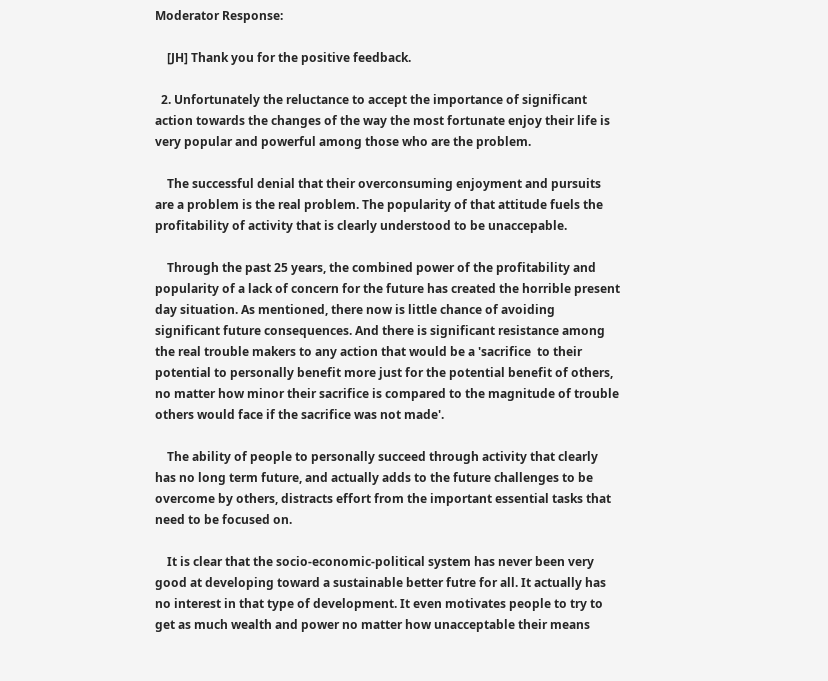Moderator Response:

    [JH] Thank you for the positive feedback.

  2. Unfortunately the reluctance to accept the importance of significant action towards the changes of the way the most fortunate enjoy their life is very popular and powerful among those who are the problem.

    The successful denial that their overconsuming enjoyment and pursuits are a problem is the real problem. The popularity of that attitude fuels the profitability of activity that is clearly understood to be unaccepable.

    Through the past 25 years, the combined power of the profitability and popularity of a lack of concern for the future has created the horrible present day situation. As mentioned, there now is little chance of avoiding significant future consequences. And there is significant resistance among the real trouble makers to any action that would be a 'sacrifice  to their potential to personally benefit more just for the potential benefit of others, no matter how minor their sacrifice is compared to the magnitude of trouble others would face if the sacrifice was not made'.

    The ability of people to personally succeed through activity that clearly has no long term future, and actually adds to the future challenges to be overcome by others, distracts effort from the important essential tasks that need to be focused on.

    It is clear that the socio-economic-political system has never been very good at developing toward a sustainable better futre for all. It actually has no interest in that type of development. It even motivates people to try to get as much wealth and power no matter how unacceptable their means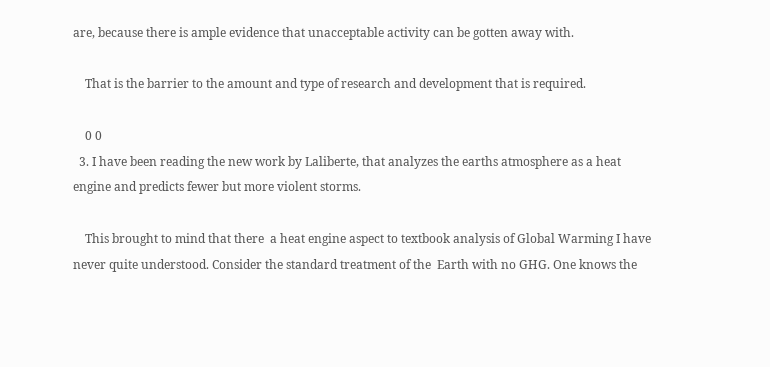are, because there is ample evidence that unacceptable activity can be gotten away with.

    That is the barrier to the amount and type of research and development that is required.

    0 0
  3. I have been reading the new work by Laliberte, that analyzes the earths atmosphere as a heat engine and predicts fewer but more violent storms.

    This brought to mind that there  a heat engine aspect to textbook analysis of Global Warming I have never quite understood. Consider the standard treatment of the  Earth with no GHG. One knows the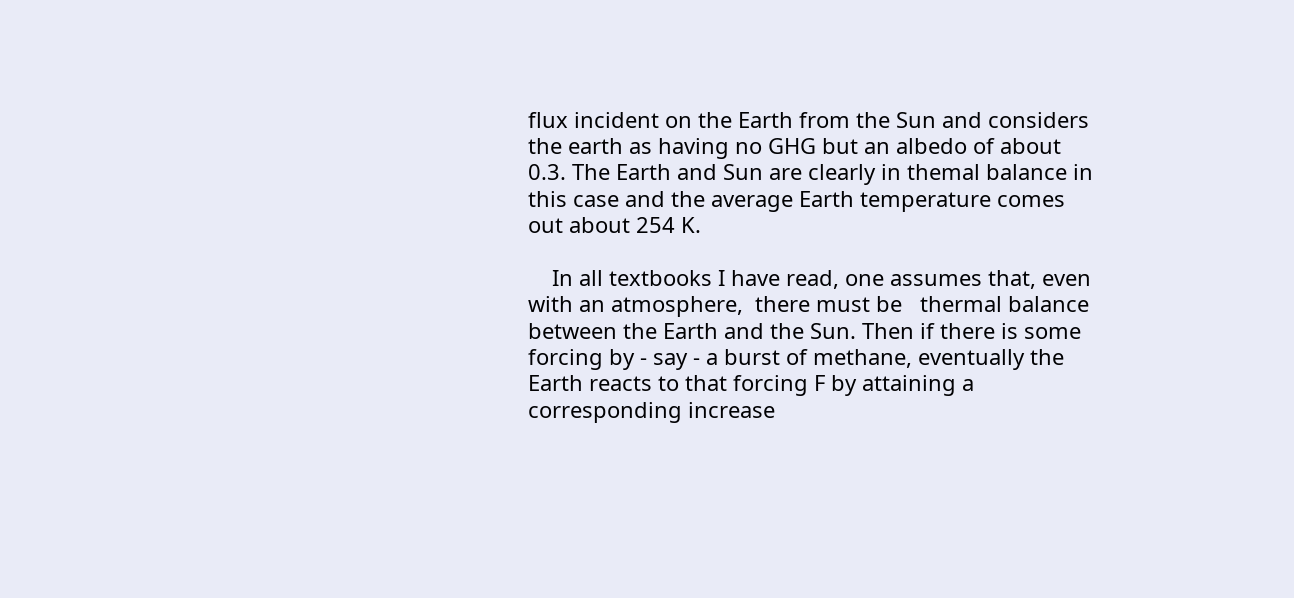flux incident on the Earth from the Sun and considers the earth as having no GHG but an albedo of about 0.3. The Earth and Sun are clearly in themal balance in this case and the average Earth temperature comes out about 254 K.

    In all textbooks I have read, one assumes that, even with an atmosphere,  there must be   thermal balance between the Earth and the Sun. Then if there is some forcing by - say - a burst of methane, eventually the Earth reacts to that forcing F by attaining a corresponding increase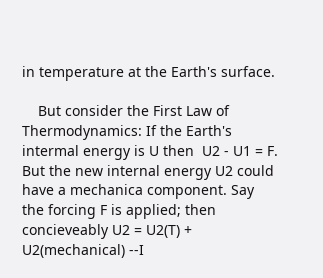in temperature at the Earth's surface.

    But consider the First Law of Thermodynamics: If the Earth's intermal energy is U then  U2 - U1 = F.  But the new internal energy U2 could have a mechanica component. Say the forcing F is applied; then concieveably U2 = U2(T) + U2(mechanical) --I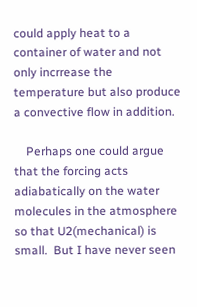could apply heat to a container of water and not only incrrease the temperature but also produce a convective flow in addition.

    Perhaps one could argue that the forcing acts adiabatically on the water molecules in the atmosphere so that U2(mechanical) is small.  But I have never seen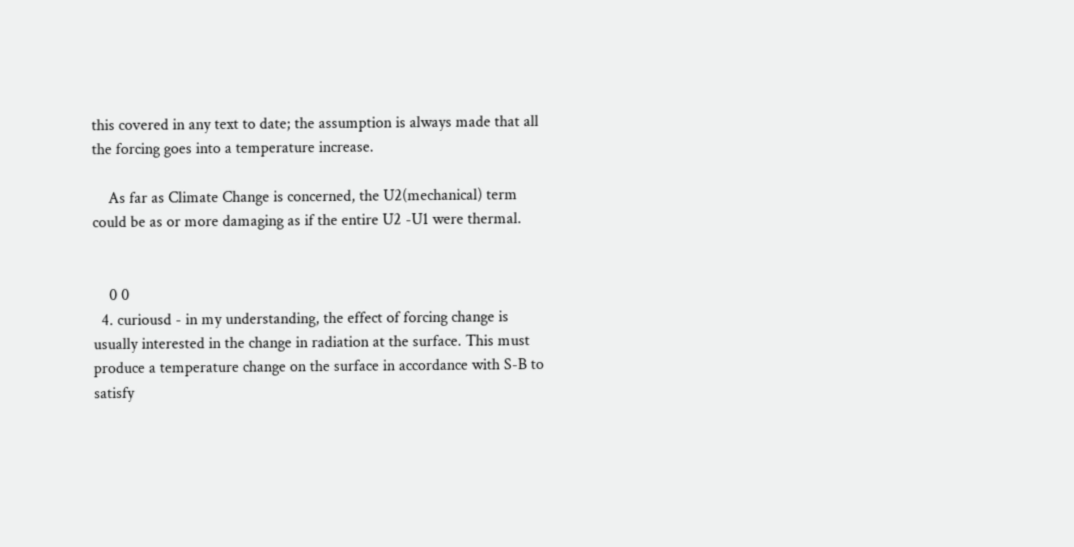this covered in any text to date; the assumption is always made that all the forcing goes into a temperature increase.

    As far as Climate Change is concerned, the U2(mechanical) term could be as or more damaging as if the entire U2 -U1 were thermal.


    0 0
  4. curiousd - in my understanding, the effect of forcing change is usually interested in the change in radiation at the surface. This must produce a temperature change on the surface in accordance with S-B to satisfy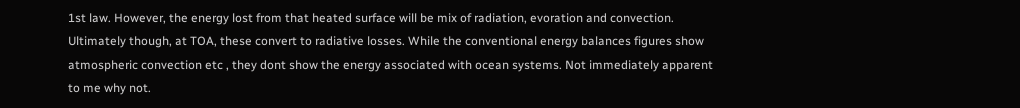1st law. However, the energy lost from that heated surface will be mix of radiation, evoration and convection. Ultimately though, at TOA, these convert to radiative losses. While the conventional energy balances figures show atmospheric convection etc , they dont show the energy associated with ocean systems. Not immediately apparent to me why not.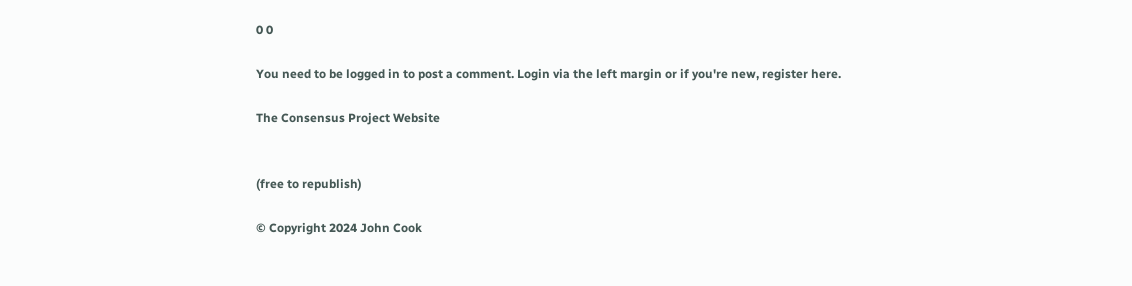0 0

You need to be logged in to post a comment. Login via the left margin or if you're new, register here.

The Consensus Project Website


(free to republish)

© Copyright 2024 John Cook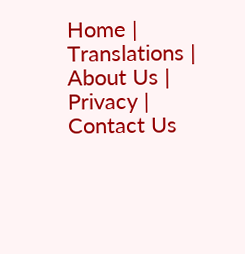Home | Translations | About Us | Privacy | Contact Us